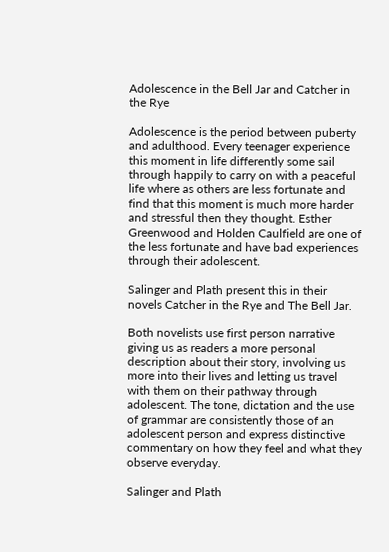Adolescence in the Bell Jar and Catcher in the Rye

Adolescence is the period between puberty and adulthood. Every teenager experience this moment in life differently some sail through happily to carry on with a peaceful life where as others are less fortunate and find that this moment is much more harder and stressful then they thought. Esther Greenwood and Holden Caulfield are one of the less fortunate and have bad experiences through their adolescent.

Salinger and Plath present this in their novels Catcher in the Rye and The Bell Jar.

Both novelists use first person narrative giving us as readers a more personal description about their story, involving us more into their lives and letting us travel with them on their pathway through adolescent. The tone, dictation and the use of grammar are consistently those of an adolescent person and express distinctive commentary on how they feel and what they observe everyday.

Salinger and Plath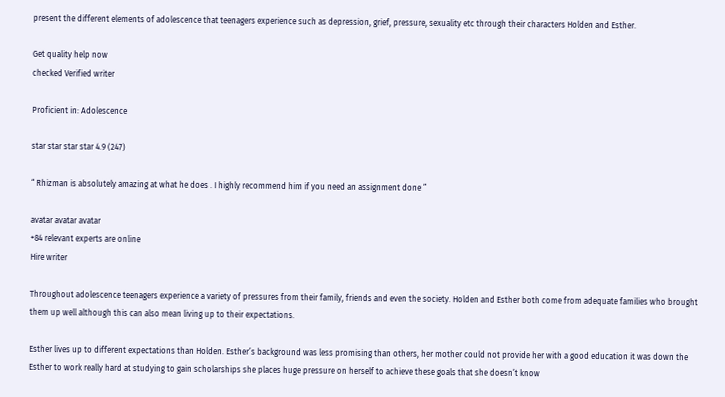present the different elements of adolescence that teenagers experience such as depression, grief, pressure, sexuality etc through their characters Holden and Esther.

Get quality help now
checked Verified writer

Proficient in: Adolescence

star star star star 4.9 (247)

“ Rhizman is absolutely amazing at what he does . I highly recommend him if you need an assignment done ”

avatar avatar avatar
+84 relevant experts are online
Hire writer

Throughout adolescence teenagers experience a variety of pressures from their family, friends and even the society. Holden and Esther both come from adequate families who brought them up well although this can also mean living up to their expectations.

Esther lives up to different expectations than Holden. Esther’s background was less promising than others, her mother could not provide her with a good education it was down the Esther to work really hard at studying to gain scholarships she places huge pressure on herself to achieve these goals that she doesn’t know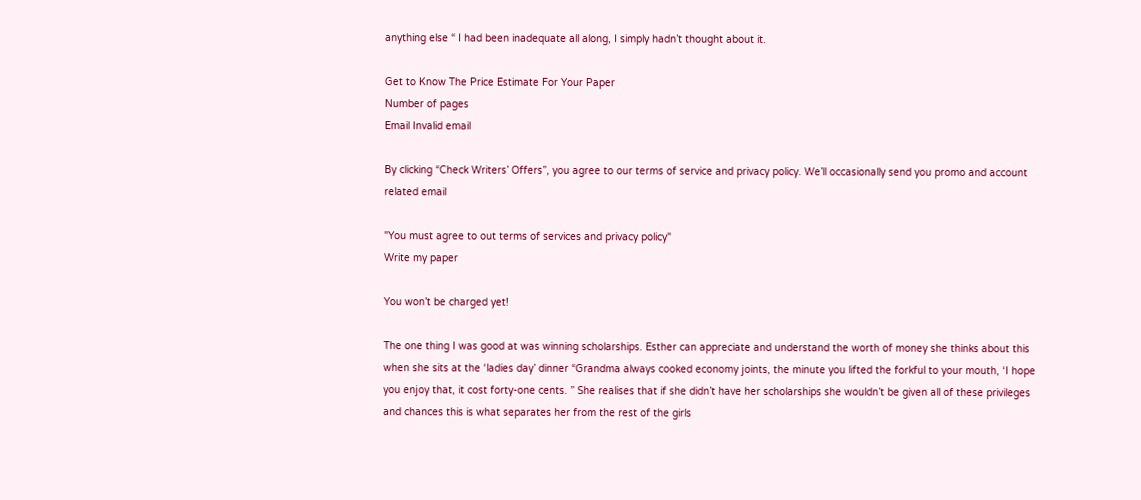anything else “ I had been inadequate all along, I simply hadn’t thought about it.

Get to Know The Price Estimate For Your Paper
Number of pages
Email Invalid email

By clicking “Check Writers’ Offers”, you agree to our terms of service and privacy policy. We’ll occasionally send you promo and account related email

"You must agree to out terms of services and privacy policy"
Write my paper

You won’t be charged yet!

The one thing I was good at was winning scholarships. Esther can appreciate and understand the worth of money she thinks about this when she sits at the ‘ladies day’ dinner “Grandma always cooked economy joints, the minute you lifted the forkful to your mouth, ‘I hope you enjoy that, it cost forty-one cents. ” She realises that if she didn’t have her scholarships she wouldn’t be given all of these privileges and chances this is what separates her from the rest of the girls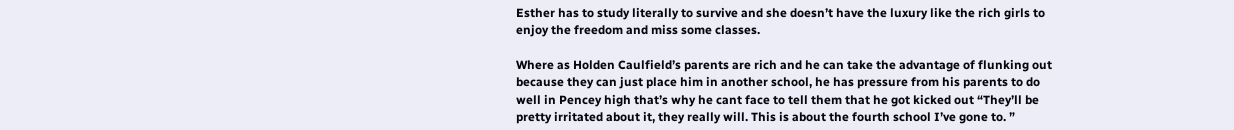Esther has to study literally to survive and she doesn’t have the luxury like the rich girls to enjoy the freedom and miss some classes.

Where as Holden Caulfield’s parents are rich and he can take the advantage of flunking out because they can just place him in another school, he has pressure from his parents to do well in Pencey high that’s why he cant face to tell them that he got kicked out “They’ll be pretty irritated about it, they really will. This is about the fourth school I’ve gone to. ”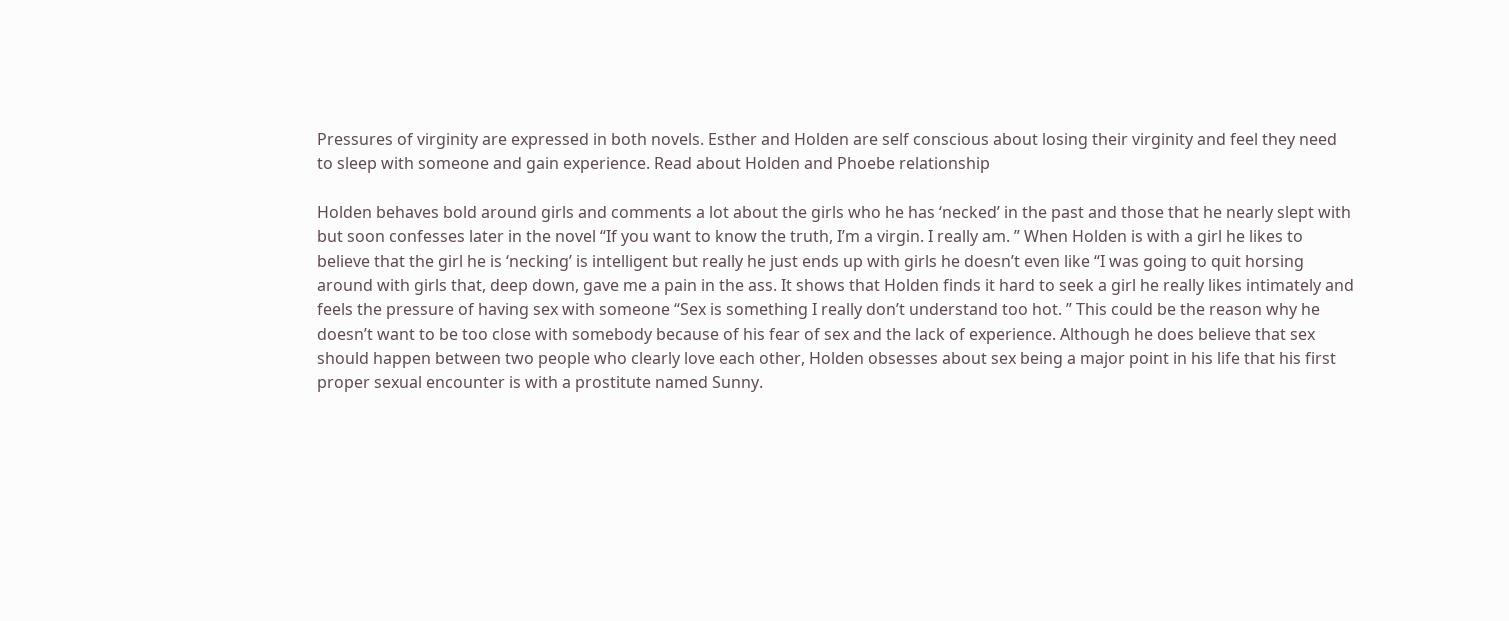Pressures of virginity are expressed in both novels. Esther and Holden are self conscious about losing their virginity and feel they need to sleep with someone and gain experience. Read about Holden and Phoebe relationship

Holden behaves bold around girls and comments a lot about the girls who he has ‘necked’ in the past and those that he nearly slept with but soon confesses later in the novel “If you want to know the truth, I’m a virgin. I really am. ” When Holden is with a girl he likes to believe that the girl he is ‘necking’ is intelligent but really he just ends up with girls he doesn’t even like “I was going to quit horsing around with girls that, deep down, gave me a pain in the ass. It shows that Holden finds it hard to seek a girl he really likes intimately and feels the pressure of having sex with someone “Sex is something I really don’t understand too hot. ” This could be the reason why he doesn’t want to be too close with somebody because of his fear of sex and the lack of experience. Although he does believe that sex should happen between two people who clearly love each other, Holden obsesses about sex being a major point in his life that his first proper sexual encounter is with a prostitute named Sunny.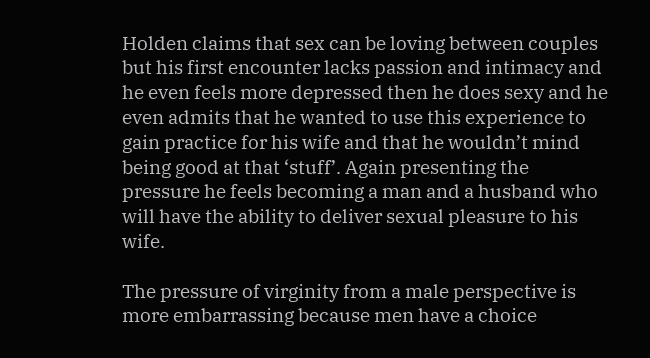Holden claims that sex can be loving between couples but his first encounter lacks passion and intimacy and he even feels more depressed then he does sexy and he even admits that he wanted to use this experience to gain practice for his wife and that he wouldn’t mind being good at that ‘stuff’. Again presenting the pressure he feels becoming a man and a husband who will have the ability to deliver sexual pleasure to his wife.

The pressure of virginity from a male perspective is more embarrassing because men have a choice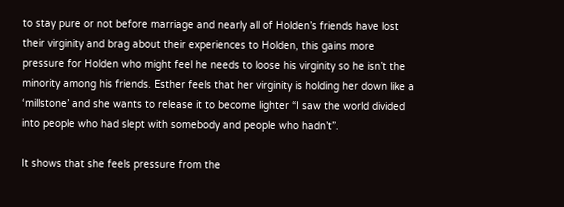to stay pure or not before marriage and nearly all of Holden’s friends have lost their virginity and brag about their experiences to Holden, this gains more pressure for Holden who might feel he needs to loose his virginity so he isn’t the minority among his friends. Esther feels that her virginity is holding her down like a ‘millstone’ and she wants to release it to become lighter “I saw the world divided into people who had slept with somebody and people who hadn’t”.

It shows that she feels pressure from the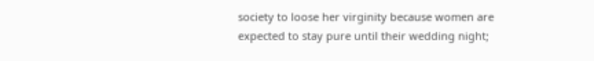society to loose her virginity because women are expected to stay pure until their wedding night;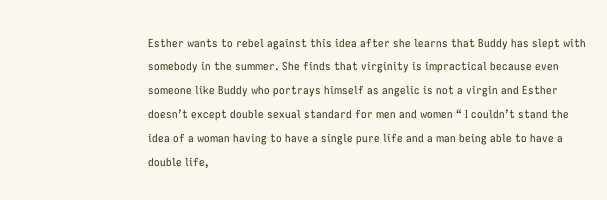Esther wants to rebel against this idea after she learns that Buddy has slept with somebody in the summer. She finds that virginity is impractical because even someone like Buddy who portrays himself as angelic is not a virgin and Esther doesn’t except double sexual standard for men and women “ I couldn’t stand the idea of a woman having to have a single pure life and a man being able to have a double life,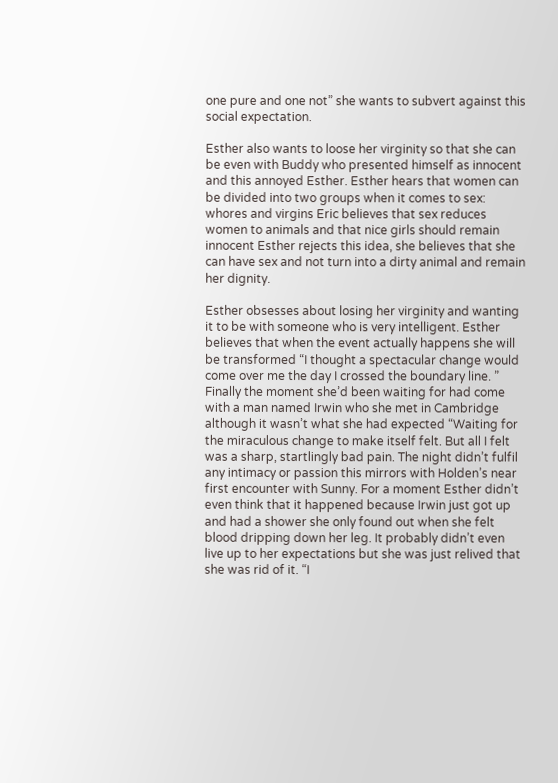one pure and one not” she wants to subvert against this social expectation.

Esther also wants to loose her virginity so that she can be even with Buddy who presented himself as innocent and this annoyed Esther. Esther hears that women can be divided into two groups when it comes to sex: whores and virgins Eric believes that sex reduces women to animals and that nice girls should remain innocent Esther rejects this idea, she believes that she can have sex and not turn into a dirty animal and remain her dignity.

Esther obsesses about losing her virginity and wanting it to be with someone who is very intelligent. Esther believes that when the event actually happens she will be transformed “I thought a spectacular change would come over me the day I crossed the boundary line. ” Finally the moment she’d been waiting for had come with a man named Irwin who she met in Cambridge although it wasn’t what she had expected “Waiting for the miraculous change to make itself felt. But all I felt was a sharp, startlingly bad pain. The night didn’t fulfil any intimacy or passion this mirrors with Holden’s near first encounter with Sunny. For a moment Esther didn’t even think that it happened because Irwin just got up and had a shower she only found out when she felt blood dripping down her leg. It probably didn’t even live up to her expectations but she was just relived that she was rid of it. “I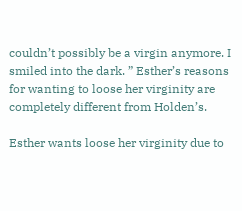couldn’t possibly be a virgin anymore. I smiled into the dark. ” Esther’s reasons for wanting to loose her virginity are completely different from Holden’s.

Esther wants loose her virginity due to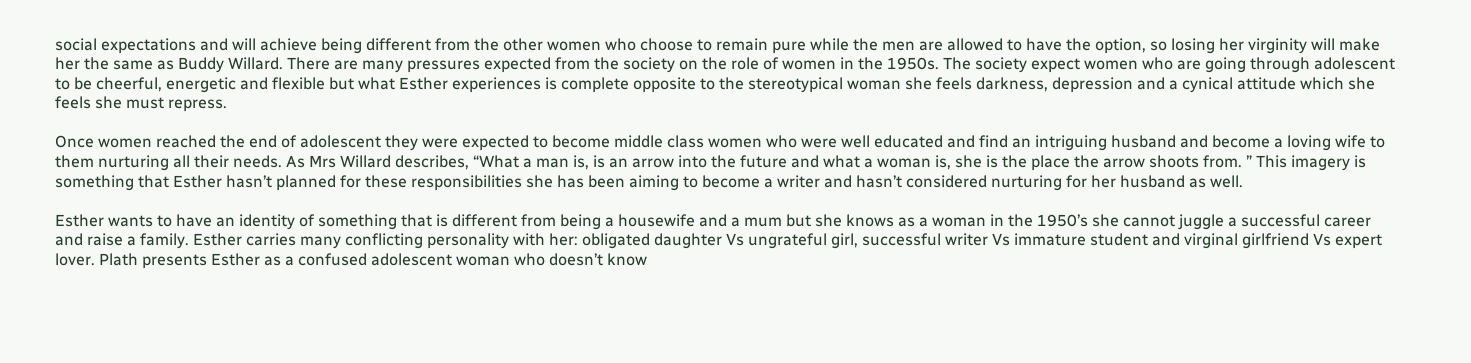social expectations and will achieve being different from the other women who choose to remain pure while the men are allowed to have the option, so losing her virginity will make her the same as Buddy Willard. There are many pressures expected from the society on the role of women in the 1950s. The society expect women who are going through adolescent to be cheerful, energetic and flexible but what Esther experiences is complete opposite to the stereotypical woman she feels darkness, depression and a cynical attitude which she feels she must repress.

Once women reached the end of adolescent they were expected to become middle class women who were well educated and find an intriguing husband and become a loving wife to them nurturing all their needs. As Mrs Willard describes, “What a man is, is an arrow into the future and what a woman is, she is the place the arrow shoots from. ” This imagery is something that Esther hasn’t planned for these responsibilities she has been aiming to become a writer and hasn’t considered nurturing for her husband as well.

Esther wants to have an identity of something that is different from being a housewife and a mum but she knows as a woman in the 1950’s she cannot juggle a successful career and raise a family. Esther carries many conflicting personality with her: obligated daughter Vs ungrateful girl, successful writer Vs immature student and virginal girlfriend Vs expert lover. Plath presents Esther as a confused adolescent woman who doesn’t know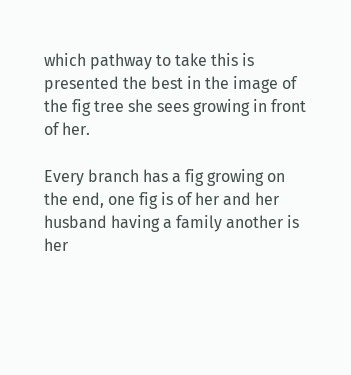which pathway to take this is presented the best in the image of the fig tree she sees growing in front of her.

Every branch has a fig growing on the end, one fig is of her and her husband having a family another is her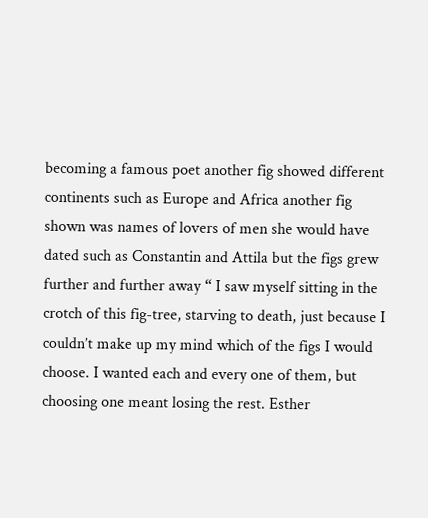becoming a famous poet another fig showed different continents such as Europe and Africa another fig shown was names of lovers of men she would have dated such as Constantin and Attila but the figs grew further and further away “ I saw myself sitting in the crotch of this fig-tree, starving to death, just because I couldn’t make up my mind which of the figs I would choose. I wanted each and every one of them, but choosing one meant losing the rest. Esther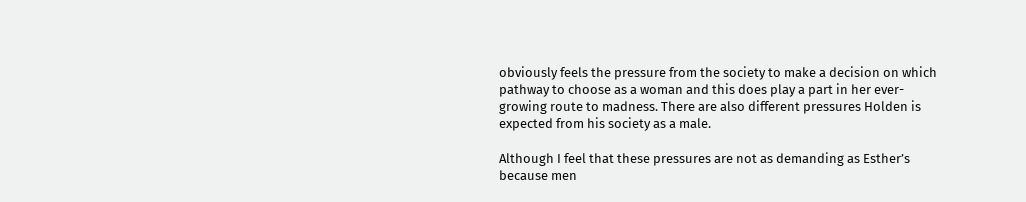obviously feels the pressure from the society to make a decision on which pathway to choose as a woman and this does play a part in her ever-growing route to madness. There are also different pressures Holden is expected from his society as a male.

Although I feel that these pressures are not as demanding as Esther’s because men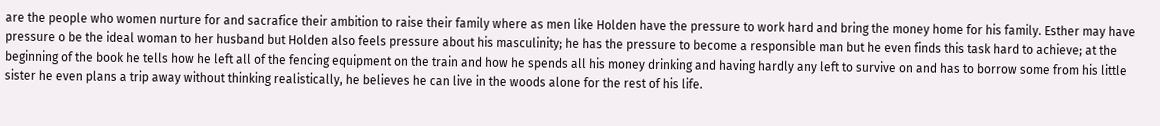are the people who women nurture for and sacrafice their ambition to raise their family where as men like Holden have the pressure to work hard and bring the money home for his family. Esther may have pressure o be the ideal woman to her husband but Holden also feels pressure about his masculinity; he has the pressure to become a responsible man but he even finds this task hard to achieve; at the beginning of the book he tells how he left all of the fencing equipment on the train and how he spends all his money drinking and having hardly any left to survive on and has to borrow some from his little sister he even plans a trip away without thinking realistically, he believes he can live in the woods alone for the rest of his life.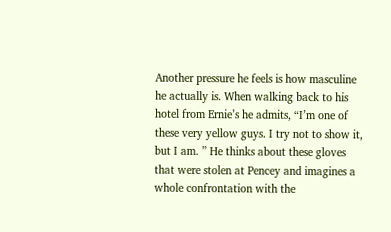Another pressure he feels is how masculine he actually is. When walking back to his hotel from Ernie’s he admits, “I’m one of these very yellow guys. I try not to show it, but I am. ” He thinks about these gloves that were stolen at Pencey and imagines a whole confrontation with the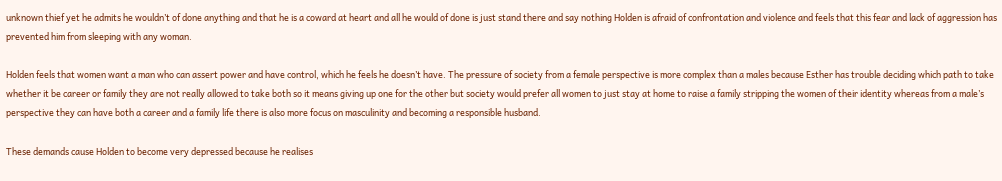unknown thief yet he admits he wouldn’t of done anything and that he is a coward at heart and all he would of done is just stand there and say nothing Holden is afraid of confrontation and violence and feels that this fear and lack of aggression has prevented him from sleeping with any woman.

Holden feels that women want a man who can assert power and have control, which he feels he doesn’t have. The pressure of society from a female perspective is more complex than a males because Esther has trouble deciding which path to take whether it be career or family they are not really allowed to take both so it means giving up one for the other but society would prefer all women to just stay at home to raise a family stripping the women of their identity whereas from a male’s perspective they can have both a career and a family life there is also more focus on masculinity and becoming a responsible husband.

These demands cause Holden to become very depressed because he realises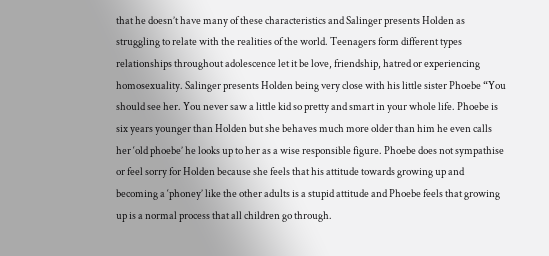that he doesn’t have many of these characteristics and Salinger presents Holden as struggling to relate with the realities of the world. Teenagers form different types relationships throughout adolescence let it be love, friendship, hatred or experiencing homosexuality. Salinger presents Holden being very close with his little sister Phoebe “You should see her. You never saw a little kid so pretty and smart in your whole life. Phoebe is six years younger than Holden but she behaves much more older than him he even calls her ‘old phoebe’ he looks up to her as a wise responsible figure. Phoebe does not sympathise or feel sorry for Holden because she feels that his attitude towards growing up and becoming a ‘phoney’ like the other adults is a stupid attitude and Phoebe feels that growing up is a normal process that all children go through.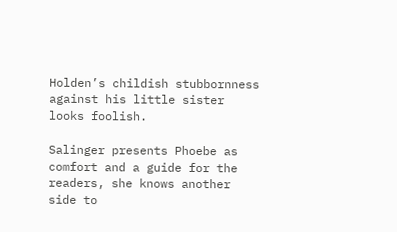Holden’s childish stubbornness against his little sister looks foolish.

Salinger presents Phoebe as comfort and a guide for the readers, she knows another side to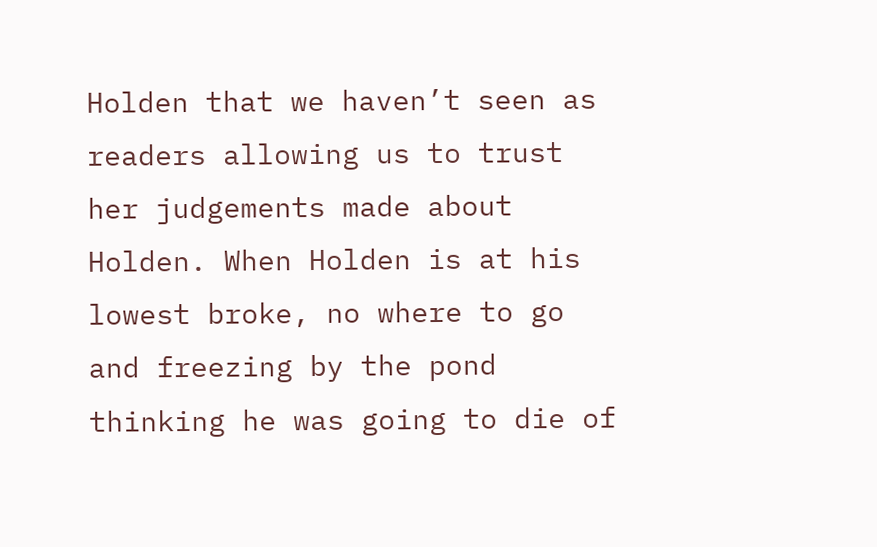Holden that we haven’t seen as readers allowing us to trust her judgements made about Holden. When Holden is at his lowest broke, no where to go and freezing by the pond thinking he was going to die of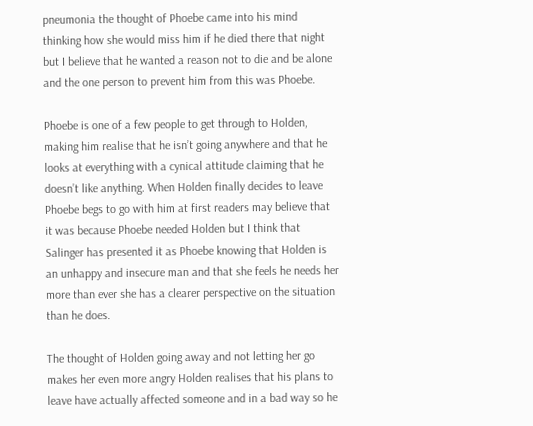pneumonia the thought of Phoebe came into his mind thinking how she would miss him if he died there that night but I believe that he wanted a reason not to die and be alone and the one person to prevent him from this was Phoebe.

Phoebe is one of a few people to get through to Holden, making him realise that he isn’t going anywhere and that he looks at everything with a cynical attitude claiming that he doesn’t like anything. When Holden finally decides to leave Phoebe begs to go with him at first readers may believe that it was because Phoebe needed Holden but I think that Salinger has presented it as Phoebe knowing that Holden is an unhappy and insecure man and that she feels he needs her more than ever she has a clearer perspective on the situation than he does.

The thought of Holden going away and not letting her go makes her even more angry Holden realises that his plans to leave have actually affected someone and in a bad way so he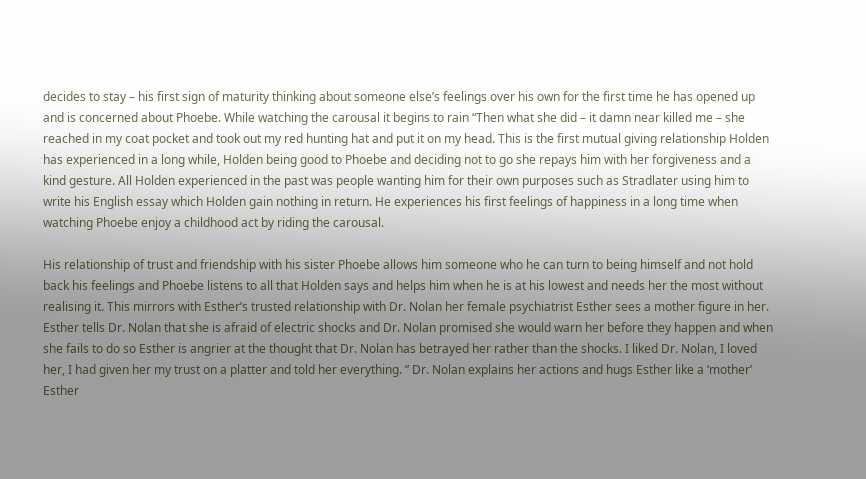decides to stay – his first sign of maturity thinking about someone else’s feelings over his own for the first time he has opened up and is concerned about Phoebe. While watching the carousal it begins to rain “Then what she did – it damn near killed me – she reached in my coat pocket and took out my red hunting hat and put it on my head. This is the first mutual giving relationship Holden has experienced in a long while, Holden being good to Phoebe and deciding not to go she repays him with her forgiveness and a kind gesture. All Holden experienced in the past was people wanting him for their own purposes such as Stradlater using him to write his English essay which Holden gain nothing in return. He experiences his first feelings of happiness in a long time when watching Phoebe enjoy a childhood act by riding the carousal.

His relationship of trust and friendship with his sister Phoebe allows him someone who he can turn to being himself and not hold back his feelings and Phoebe listens to all that Holden says and helps him when he is at his lowest and needs her the most without realising it. This mirrors with Esther’s trusted relationship with Dr. Nolan her female psychiatrist Esther sees a mother figure in her. Esther tells Dr. Nolan that she is afraid of electric shocks and Dr. Nolan promised she would warn her before they happen and when she fails to do so Esther is angrier at the thought that Dr. Nolan has betrayed her rather than the shocks. I liked Dr. Nolan, I loved her, I had given her my trust on a platter and told her everything. ” Dr. Nolan explains her actions and hugs Esther like a ‘mother’ Esther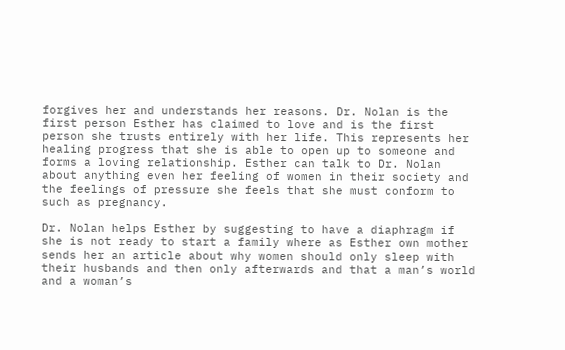forgives her and understands her reasons. Dr. Nolan is the first person Esther has claimed to love and is the first person she trusts entirely with her life. This represents her healing progress that she is able to open up to someone and forms a loving relationship. Esther can talk to Dr. Nolan about anything even her feeling of women in their society and the feelings of pressure she feels that she must conform to such as pregnancy.

Dr. Nolan helps Esther by suggesting to have a diaphragm if she is not ready to start a family where as Esther own mother sends her an article about why women should only sleep with their husbands and then only afterwards and that a man’s world and a woman’s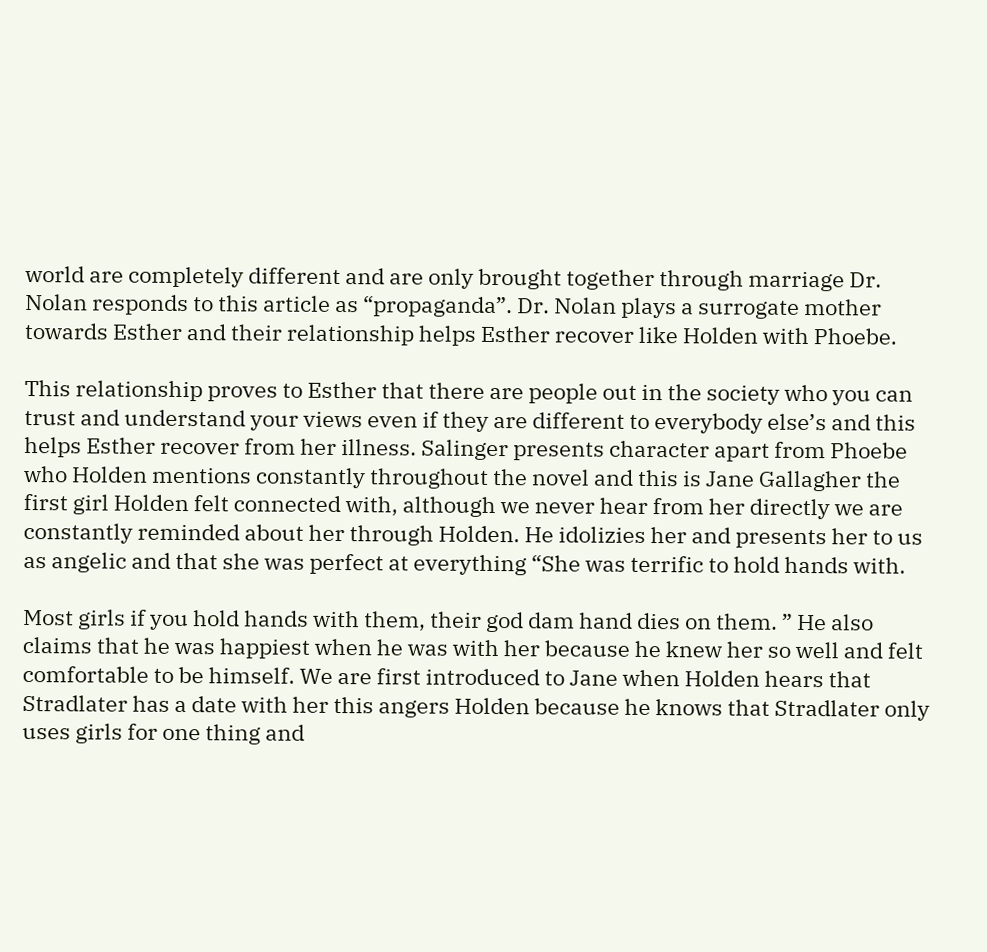world are completely different and are only brought together through marriage Dr. Nolan responds to this article as “propaganda”. Dr. Nolan plays a surrogate mother towards Esther and their relationship helps Esther recover like Holden with Phoebe.

This relationship proves to Esther that there are people out in the society who you can trust and understand your views even if they are different to everybody else’s and this helps Esther recover from her illness. Salinger presents character apart from Phoebe who Holden mentions constantly throughout the novel and this is Jane Gallagher the first girl Holden felt connected with, although we never hear from her directly we are constantly reminded about her through Holden. He idolizies her and presents her to us as angelic and that she was perfect at everything “She was terrific to hold hands with.

Most girls if you hold hands with them, their god dam hand dies on them. ” He also claims that he was happiest when he was with her because he knew her so well and felt comfortable to be himself. We are first introduced to Jane when Holden hears that Stradlater has a date with her this angers Holden because he knows that Stradlater only uses girls for one thing and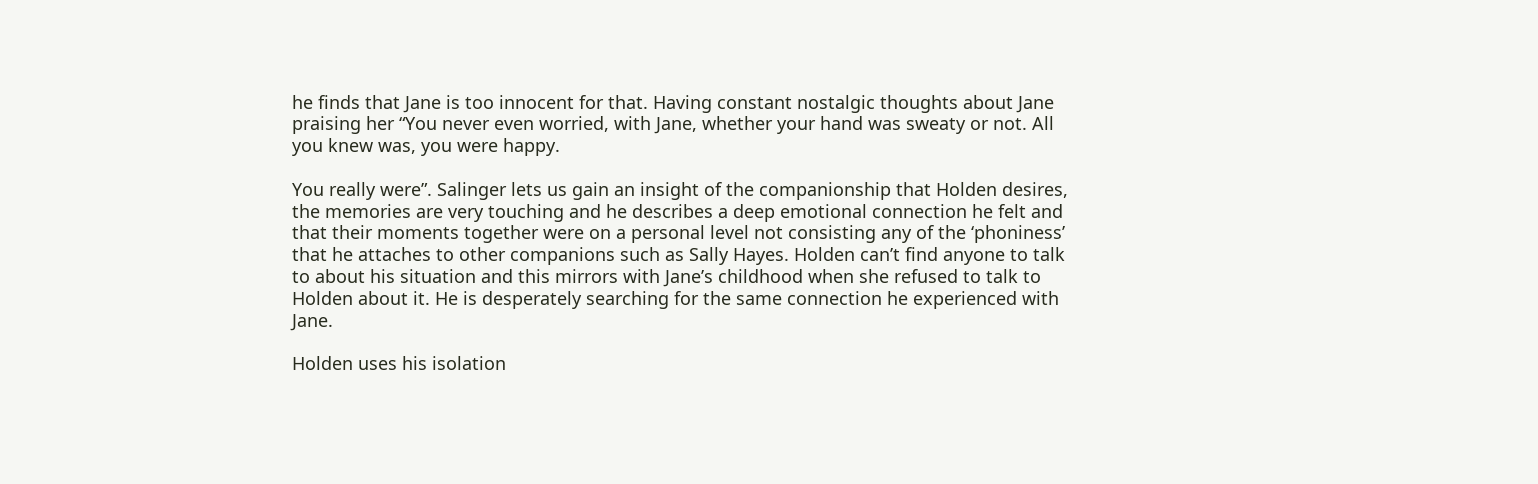he finds that Jane is too innocent for that. Having constant nostalgic thoughts about Jane praising her “You never even worried, with Jane, whether your hand was sweaty or not. All you knew was, you were happy.

You really were”. Salinger lets us gain an insight of the companionship that Holden desires, the memories are very touching and he describes a deep emotional connection he felt and that their moments together were on a personal level not consisting any of the ‘phoniness’ that he attaches to other companions such as Sally Hayes. Holden can’t find anyone to talk to about his situation and this mirrors with Jane’s childhood when she refused to talk to Holden about it. He is desperately searching for the same connection he experienced with Jane.

Holden uses his isolation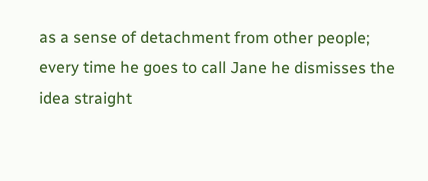as a sense of detachment from other people; every time he goes to call Jane he dismisses the idea straight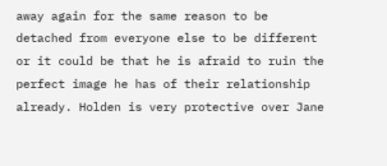away again for the same reason to be detached from everyone else to be different or it could be that he is afraid to ruin the perfect image he has of their relationship already. Holden is very protective over Jane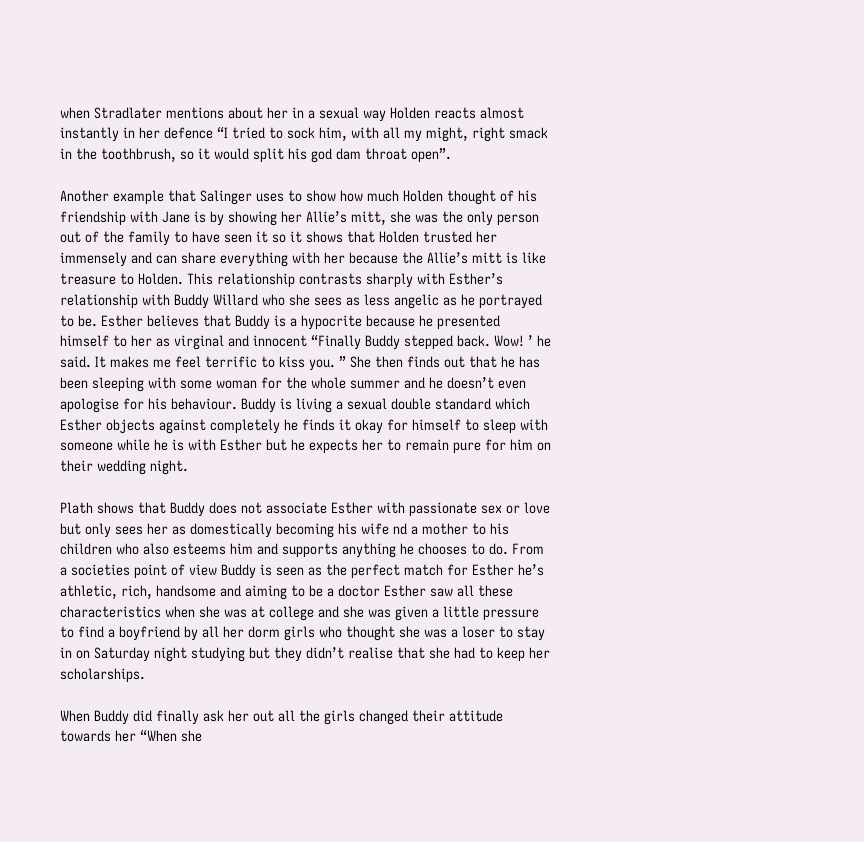when Stradlater mentions about her in a sexual way Holden reacts almost instantly in her defence “I tried to sock him, with all my might, right smack in the toothbrush, so it would split his god dam throat open”.

Another example that Salinger uses to show how much Holden thought of his friendship with Jane is by showing her Allie’s mitt, she was the only person out of the family to have seen it so it shows that Holden trusted her immensely and can share everything with her because the Allie’s mitt is like treasure to Holden. This relationship contrasts sharply with Esther’s relationship with Buddy Willard who she sees as less angelic as he portrayed to be. Esther believes that Buddy is a hypocrite because he presented himself to her as virginal and innocent “Finally Buddy stepped back. Wow! ’ he said. It makes me feel terrific to kiss you. ” She then finds out that he has been sleeping with some woman for the whole summer and he doesn’t even apologise for his behaviour. Buddy is living a sexual double standard which Esther objects against completely he finds it okay for himself to sleep with someone while he is with Esther but he expects her to remain pure for him on their wedding night.

Plath shows that Buddy does not associate Esther with passionate sex or love but only sees her as domestically becoming his wife nd a mother to his children who also esteems him and supports anything he chooses to do. From a societies point of view Buddy is seen as the perfect match for Esther he’s athletic, rich, handsome and aiming to be a doctor Esther saw all these characteristics when she was at college and she was given a little pressure to find a boyfriend by all her dorm girls who thought she was a loser to stay in on Saturday night studying but they didn’t realise that she had to keep her scholarships.

When Buddy did finally ask her out all the girls changed their attitude towards her “When she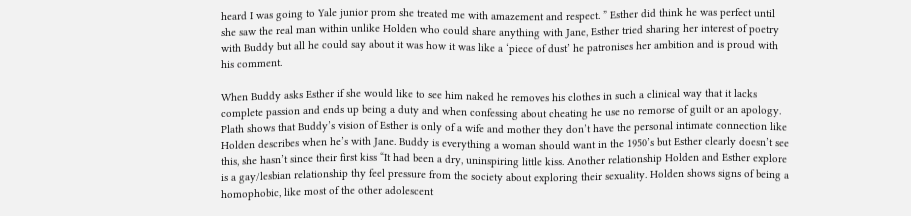heard I was going to Yale junior prom she treated me with amazement and respect. ” Esther did think he was perfect until she saw the real man within unlike Holden who could share anything with Jane, Esther tried sharing her interest of poetry with Buddy but all he could say about it was how it was like a ‘piece of dust’ he patronises her ambition and is proud with his comment.

When Buddy asks Esther if she would like to see him naked he removes his clothes in such a clinical way that it lacks complete passion and ends up being a duty and when confessing about cheating he use no remorse of guilt or an apology. Plath shows that Buddy’s vision of Esther is only of a wife and mother they don’t have the personal intimate connection like Holden describes when he’s with Jane. Buddy is everything a woman should want in the 1950’s but Esther clearly doesn’t see this, she hasn’t since their first kiss “It had been a dry, uninspiring little kiss. Another relationship Holden and Esther explore is a gay/lesbian relationship thy feel pressure from the society about exploring their sexuality. Holden shows signs of being a homophobic, like most of the other adolescent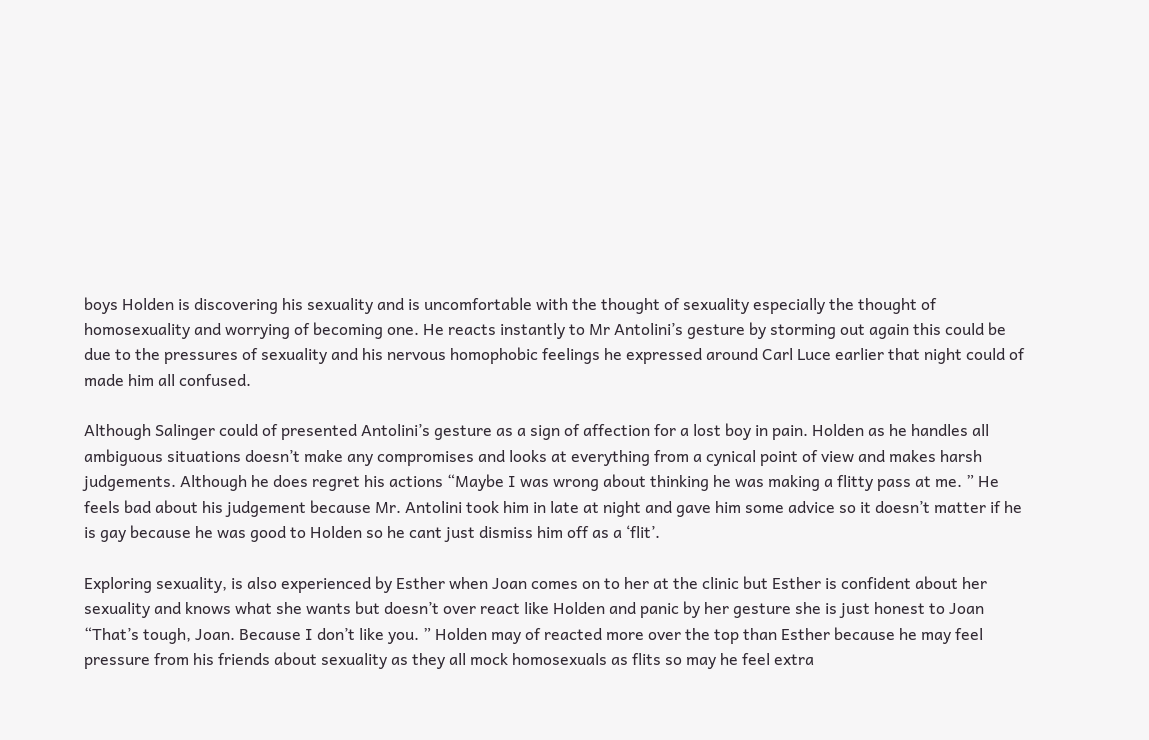boys Holden is discovering his sexuality and is uncomfortable with the thought of sexuality especially the thought of homosexuality and worrying of becoming one. He reacts instantly to Mr Antolini’s gesture by storming out again this could be due to the pressures of sexuality and his nervous homophobic feelings he expressed around Carl Luce earlier that night could of made him all confused.

Although Salinger could of presented Antolini’s gesture as a sign of affection for a lost boy in pain. Holden as he handles all ambiguous situations doesn’t make any compromises and looks at everything from a cynical point of view and makes harsh judgements. Although he does regret his actions “Maybe I was wrong about thinking he was making a flitty pass at me. ” He feels bad about his judgement because Mr. Antolini took him in late at night and gave him some advice so it doesn’t matter if he is gay because he was good to Holden so he cant just dismiss him off as a ‘flit’.

Exploring sexuality, is also experienced by Esther when Joan comes on to her at the clinic but Esther is confident about her sexuality and knows what she wants but doesn’t over react like Holden and panic by her gesture she is just honest to Joan “That’s tough, Joan. Because I don’t like you. ” Holden may of reacted more over the top than Esther because he may feel pressure from his friends about sexuality as they all mock homosexuals as flits so may he feel extra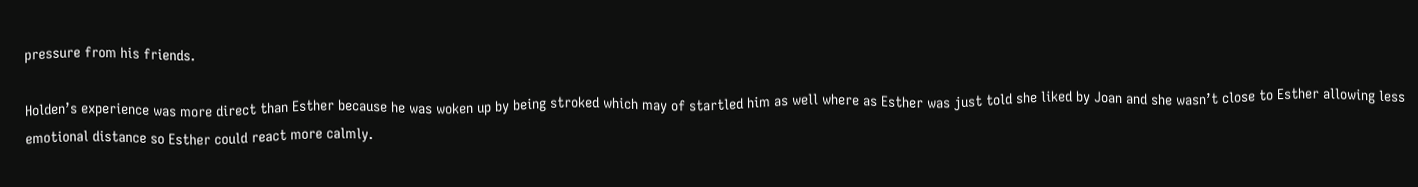pressure from his friends.

Holden’s experience was more direct than Esther because he was woken up by being stroked which may of startled him as well where as Esther was just told she liked by Joan and she wasn’t close to Esther allowing less emotional distance so Esther could react more calmly.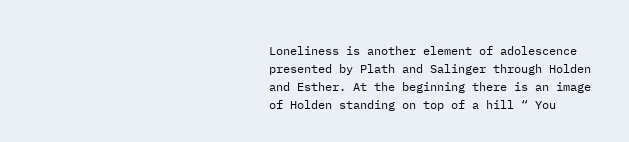Loneliness is another element of adolescence presented by Plath and Salinger through Holden and Esther. At the beginning there is an image of Holden standing on top of a hill “ You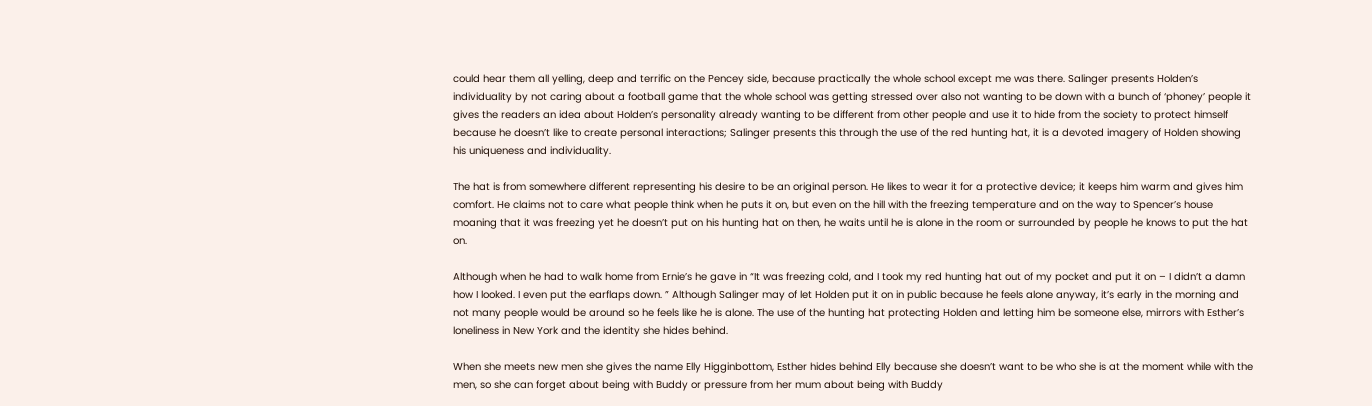could hear them all yelling, deep and terrific on the Pencey side, because practically the whole school except me was there. Salinger presents Holden’s individuality by not caring about a football game that the whole school was getting stressed over also not wanting to be down with a bunch of ‘phoney’ people it gives the readers an idea about Holden’s personality already wanting to be different from other people and use it to hide from the society to protect himself because he doesn’t like to create personal interactions; Salinger presents this through the use of the red hunting hat, it is a devoted imagery of Holden showing his uniqueness and individuality.

The hat is from somewhere different representing his desire to be an original person. He likes to wear it for a protective device; it keeps him warm and gives him comfort. He claims not to care what people think when he puts it on, but even on the hill with the freezing temperature and on the way to Spencer’s house moaning that it was freezing yet he doesn’t put on his hunting hat on then, he waits until he is alone in the room or surrounded by people he knows to put the hat on.

Although when he had to walk home from Ernie’s he gave in “It was freezing cold, and I took my red hunting hat out of my pocket and put it on – I didn’t a damn how I looked. I even put the earflaps down. ” Although Salinger may of let Holden put it on in public because he feels alone anyway, it’s early in the morning and not many people would be around so he feels like he is alone. The use of the hunting hat protecting Holden and letting him be someone else, mirrors with Esther’s loneliness in New York and the identity she hides behind.

When she meets new men she gives the name Elly Higginbottom, Esther hides behind Elly because she doesn’t want to be who she is at the moment while with the men, so she can forget about being with Buddy or pressure from her mum about being with Buddy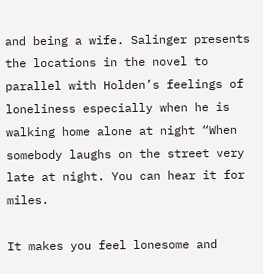and being a wife. Salinger presents the locations in the novel to parallel with Holden’s feelings of loneliness especially when he is walking home alone at night “When somebody laughs on the street very late at night. You can hear it for miles.

It makes you feel lonesome and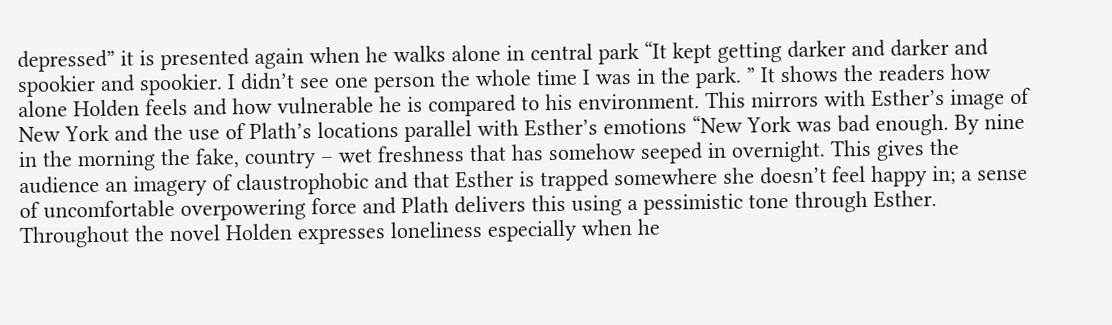depressed” it is presented again when he walks alone in central park “It kept getting darker and darker and spookier and spookier. I didn’t see one person the whole time I was in the park. ” It shows the readers how alone Holden feels and how vulnerable he is compared to his environment. This mirrors with Esther’s image of New York and the use of Plath’s locations parallel with Esther’s emotions “New York was bad enough. By nine in the morning the fake, country – wet freshness that has somehow seeped in overnight. This gives the audience an imagery of claustrophobic and that Esther is trapped somewhere she doesn’t feel happy in; a sense of uncomfortable overpowering force and Plath delivers this using a pessimistic tone through Esther. Throughout the novel Holden expresses loneliness especially when he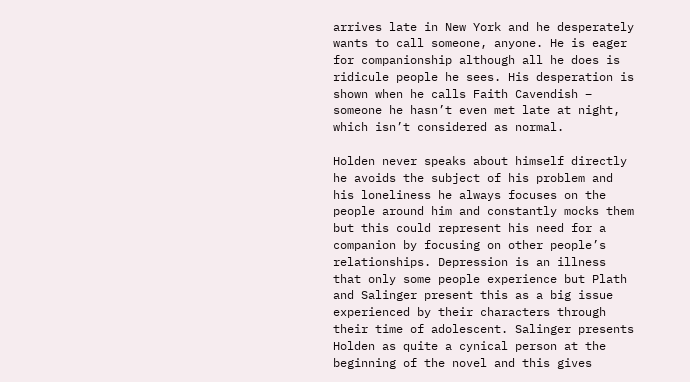arrives late in New York and he desperately wants to call someone, anyone. He is eager for companionship although all he does is ridicule people he sees. His desperation is shown when he calls Faith Cavendish – someone he hasn’t even met late at night, which isn’t considered as normal.

Holden never speaks about himself directly he avoids the subject of his problem and his loneliness he always focuses on the people around him and constantly mocks them but this could represent his need for a companion by focusing on other people’s relationships. Depression is an illness that only some people experience but Plath and Salinger present this as a big issue experienced by their characters through their time of adolescent. Salinger presents Holden as quite a cynical person at the beginning of the novel and this gives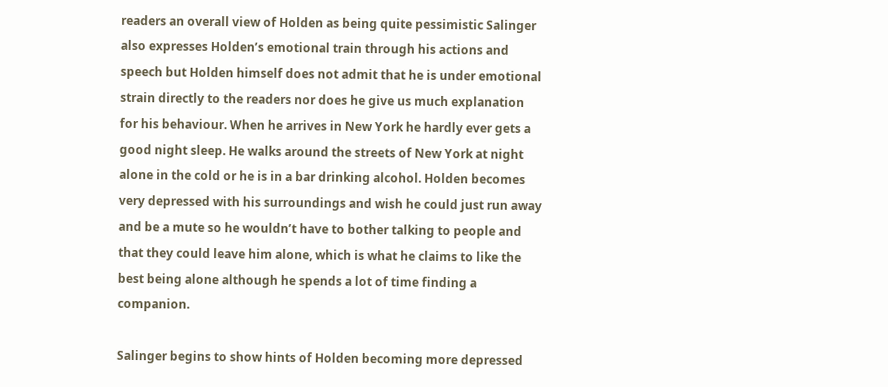readers an overall view of Holden as being quite pessimistic Salinger also expresses Holden’s emotional train through his actions and speech but Holden himself does not admit that he is under emotional strain directly to the readers nor does he give us much explanation for his behaviour. When he arrives in New York he hardly ever gets a good night sleep. He walks around the streets of New York at night alone in the cold or he is in a bar drinking alcohol. Holden becomes very depressed with his surroundings and wish he could just run away and be a mute so he wouldn’t have to bother talking to people and that they could leave him alone, which is what he claims to like the best being alone although he spends a lot of time finding a companion.

Salinger begins to show hints of Holden becoming more depressed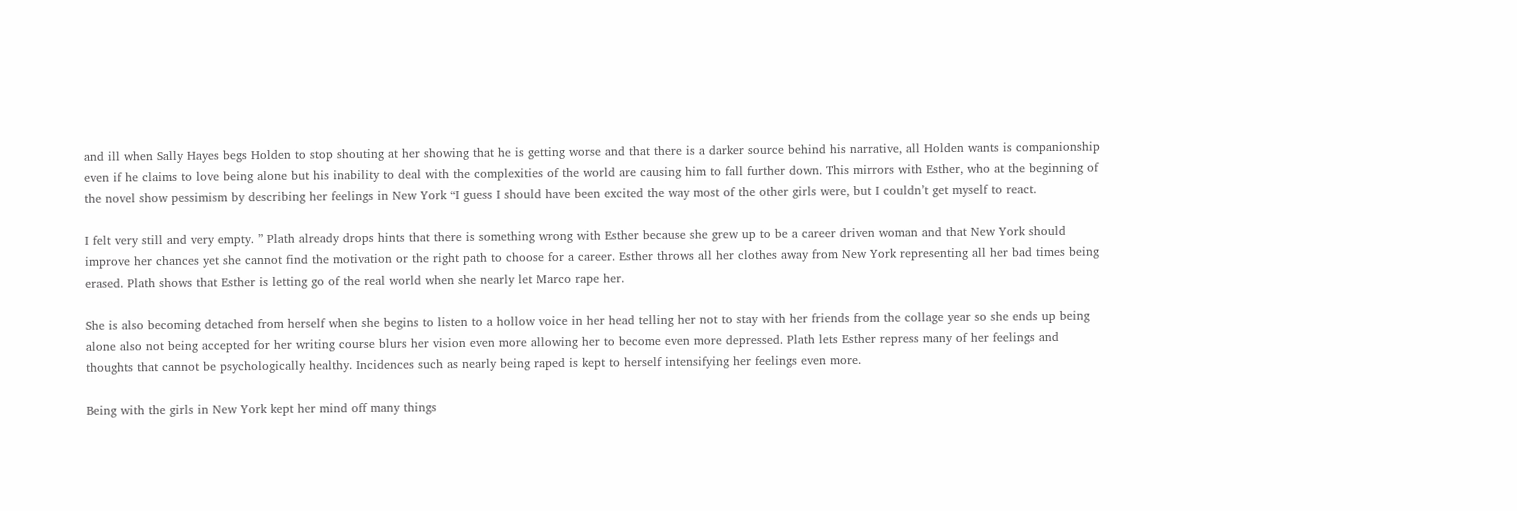and ill when Sally Hayes begs Holden to stop shouting at her showing that he is getting worse and that there is a darker source behind his narrative, all Holden wants is companionship even if he claims to love being alone but his inability to deal with the complexities of the world are causing him to fall further down. This mirrors with Esther, who at the beginning of the novel show pessimism by describing her feelings in New York “I guess I should have been excited the way most of the other girls were, but I couldn’t get myself to react.

I felt very still and very empty. ” Plath already drops hints that there is something wrong with Esther because she grew up to be a career driven woman and that New York should improve her chances yet she cannot find the motivation or the right path to choose for a career. Esther throws all her clothes away from New York representing all her bad times being erased. Plath shows that Esther is letting go of the real world when she nearly let Marco rape her.

She is also becoming detached from herself when she begins to listen to a hollow voice in her head telling her not to stay with her friends from the collage year so she ends up being alone also not being accepted for her writing course blurs her vision even more allowing her to become even more depressed. Plath lets Esther repress many of her feelings and thoughts that cannot be psychologically healthy. Incidences such as nearly being raped is kept to herself intensifying her feelings even more.

Being with the girls in New York kept her mind off many things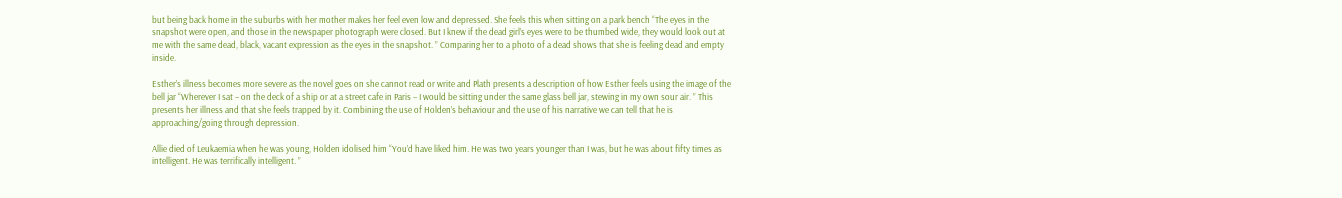but being back home in the suburbs with her mother makes her feel even low and depressed. She feels this when sitting on a park bench “The eyes in the snapshot were open, and those in the newspaper photograph were closed. But I knew if the dead girl’s eyes were to be thumbed wide, they would look out at me with the same dead, black, vacant expression as the eyes in the snapshot. ” Comparing her to a photo of a dead shows that she is feeling dead and empty inside.

Esther’s illness becomes more severe as the novel goes on she cannot read or write and Plath presents a description of how Esther feels using the image of the bell jar “Wherever I sat – on the deck of a ship or at a street cafe in Paris – I would be sitting under the same glass bell jar, stewing in my own sour air. ” This presents her illness and that she feels trapped by it. Combining the use of Holden’s behaviour and the use of his narrative we can tell that he is approaching/going through depression.

Allie died of Leukaemia when he was young, Holden idolised him “You’d have liked him. He was two years younger than I was, but he was about fifty times as intelligent. He was terrifically intelligent. ”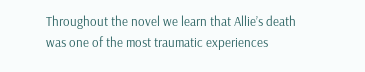Throughout the novel we learn that Allie’s death was one of the most traumatic experiences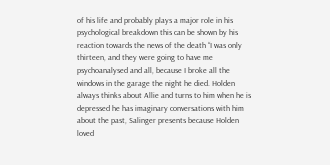of his life and probably plays a major role in his psychological breakdown this can be shown by his reaction towards the news of the death “I was only thirteen, and they were going to have me psychoanalysed and all, because I broke all the windows in the garage the night he died. Holden always thinks about Allie and turns to him when he is depressed he has imaginary conversations with him about the past, Salinger presents because Holden loved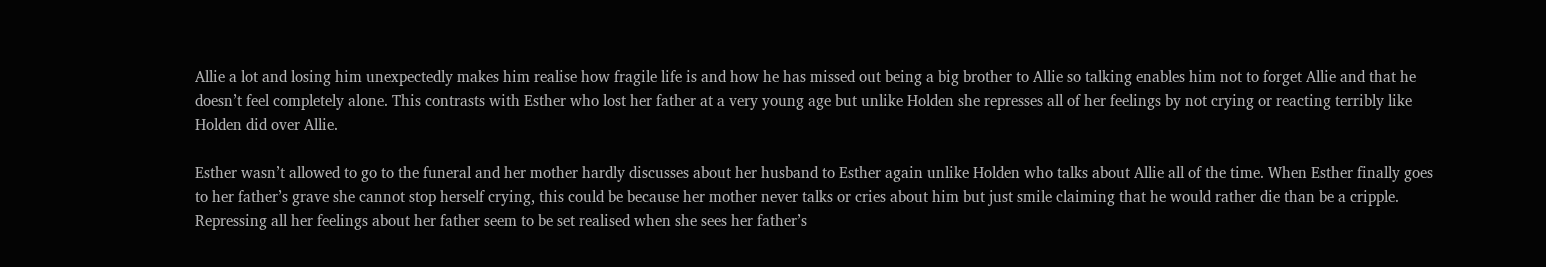Allie a lot and losing him unexpectedly makes him realise how fragile life is and how he has missed out being a big brother to Allie so talking enables him not to forget Allie and that he doesn’t feel completely alone. This contrasts with Esther who lost her father at a very young age but unlike Holden she represses all of her feelings by not crying or reacting terribly like Holden did over Allie.

Esther wasn’t allowed to go to the funeral and her mother hardly discusses about her husband to Esther again unlike Holden who talks about Allie all of the time. When Esther finally goes to her father’s grave she cannot stop herself crying, this could be because her mother never talks or cries about him but just smile claiming that he would rather die than be a cripple. Repressing all her feelings about her father seem to be set realised when she sees her father’s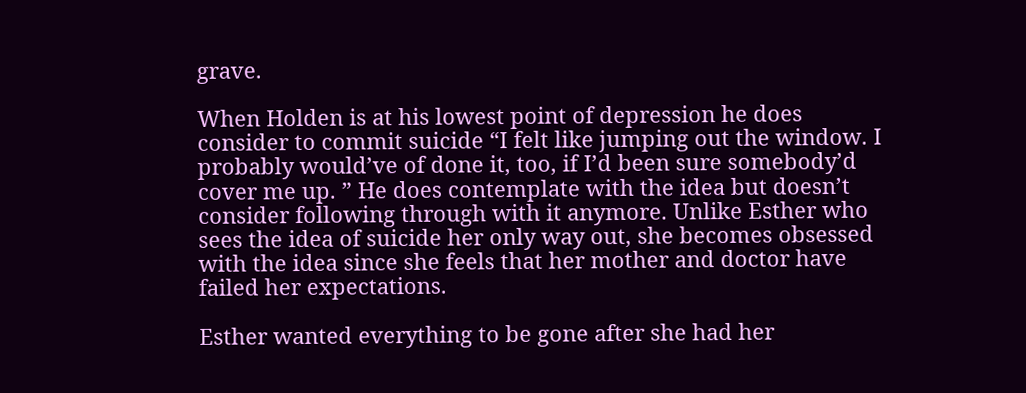grave.

When Holden is at his lowest point of depression he does consider to commit suicide “I felt like jumping out the window. I probably would’ve of done it, too, if I’d been sure somebody’d cover me up. ” He does contemplate with the idea but doesn’t consider following through with it anymore. Unlike Esther who sees the idea of suicide her only way out, she becomes obsessed with the idea since she feels that her mother and doctor have failed her expectations.

Esther wanted everything to be gone after she had her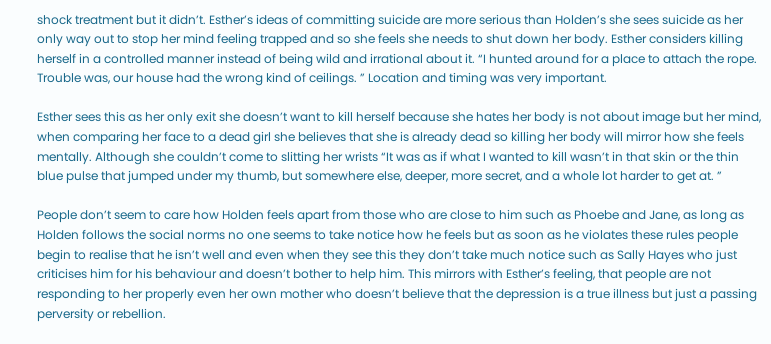shock treatment but it didn’t. Esther’s ideas of committing suicide are more serious than Holden’s she sees suicide as her only way out to stop her mind feeling trapped and so she feels she needs to shut down her body. Esther considers killing herself in a controlled manner instead of being wild and irrational about it. “I hunted around for a place to attach the rope. Trouble was, our house had the wrong kind of ceilings. ” Location and timing was very important.

Esther sees this as her only exit she doesn’t want to kill herself because she hates her body is not about image but her mind, when comparing her face to a dead girl she believes that she is already dead so killing her body will mirror how she feels mentally. Although she couldn’t come to slitting her wrists “It was as if what I wanted to kill wasn’t in that skin or the thin blue pulse that jumped under my thumb, but somewhere else, deeper, more secret, and a whole lot harder to get at. ”

People don’t seem to care how Holden feels apart from those who are close to him such as Phoebe and Jane, as long as Holden follows the social norms no one seems to take notice how he feels but as soon as he violates these rules people begin to realise that he isn’t well and even when they see this they don’t take much notice such as Sally Hayes who just criticises him for his behaviour and doesn’t bother to help him. This mirrors with Esther’s feeling, that people are not responding to her properly even her own mother who doesn’t believe that the depression is a true illness but just a passing perversity or rebellion.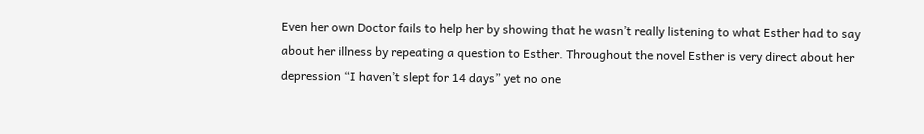Even her own Doctor fails to help her by showing that he wasn’t really listening to what Esther had to say about her illness by repeating a question to Esther. Throughout the novel Esther is very direct about her depression “I haven’t slept for 14 days” yet no one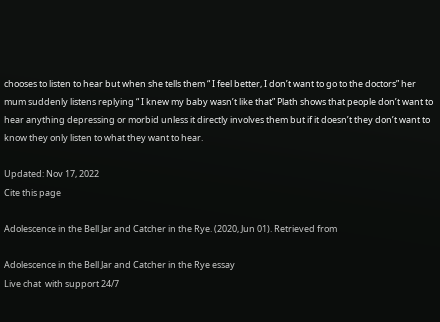chooses to listen to hear but when she tells them “ I feel better, I don’t want to go to the doctors” her mum suddenly listens replying “ I knew my baby wasn’t like that” Plath shows that people don’t want to hear anything depressing or morbid unless it directly involves them but if it doesn’t they don’t want to know they only listen to what they want to hear.

Updated: Nov 17, 2022
Cite this page

Adolescence in the Bell Jar and Catcher in the Rye. (2020, Jun 01). Retrieved from

Adolescence in the Bell Jar and Catcher in the Rye essay
Live chat  with support 24/7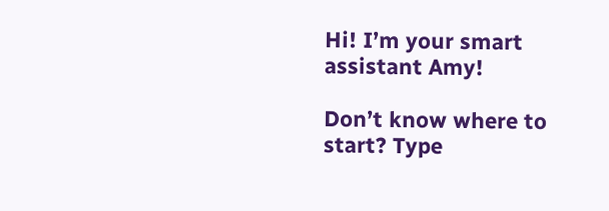Hi! I’m your smart assistant Amy!

Don’t know where to start? Type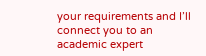your requirements and I’ll connect you to an academic expert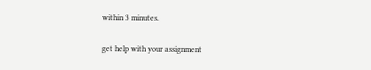within 3 minutes.

get help with your assignment